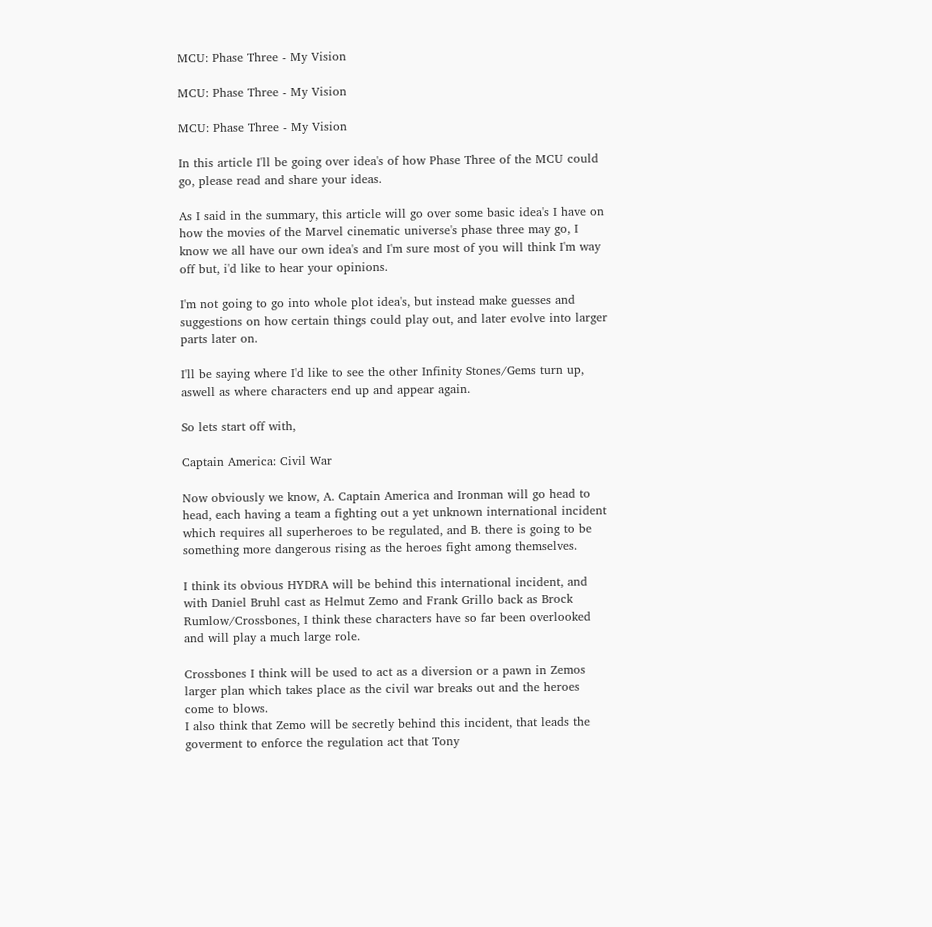MCU: Phase Three - My Vision

MCU: Phase Three - My Vision

MCU: Phase Three - My Vision

In this article I'll be going over idea's of how Phase Three of the MCU could go, please read and share your ideas.

As I said in the summary, this article will go over some basic idea's I have on how the movies of the Marvel cinematic universe's phase three may go, I know we all have our own idea's and I'm sure most of you will think I'm way off but, i'd like to hear your opinions.

I'm not going to go into whole plot idea's, but instead make guesses and suggestions on how certain things could play out, and later evolve into larger parts later on.

I'll be saying where I'd like to see the other Infinity Stones/Gems turn up, aswell as where characters end up and appear again.

So lets start off with,

Captain America: Civil War

Now obviously we know, A. Captain America and Ironman will go head to head, each having a team a fighting out a yet unknown international incident which requires all superheroes to be regulated, and B. there is going to be something more dangerous rising as the heroes fight among themselves.

I think its obvious HYDRA will be behind this international incident, and with Daniel Bruhl cast as Helmut Zemo and Frank Grillo back as Brock Rumlow/Crossbones, I think these characters have so far been overlooked and will play a much large role.

Crossbones I think will be used to act as a diversion or a pawn in Zemos larger plan which takes place as the civil war breaks out and the heroes come to blows.
I also think that Zemo will be secretly behind this incident, that leads the goverment to enforce the regulation act that Tony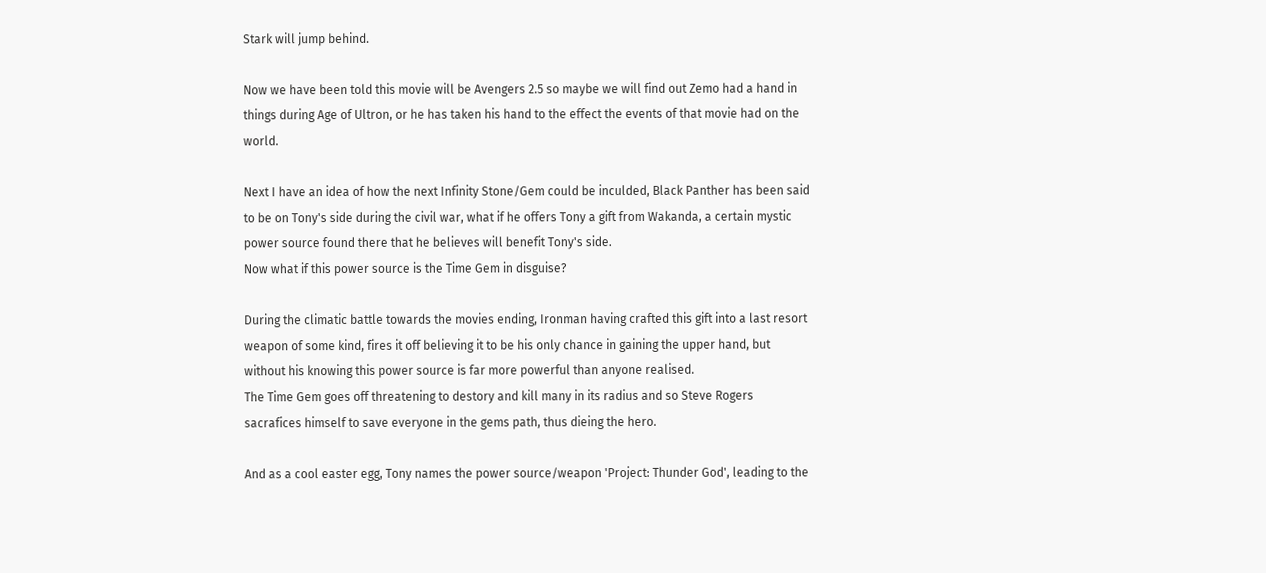Stark will jump behind.

Now we have been told this movie will be Avengers 2.5 so maybe we will find out Zemo had a hand in things during Age of Ultron, or he has taken his hand to the effect the events of that movie had on the world.

Next I have an idea of how the next Infinity Stone/Gem could be inculded, Black Panther has been said to be on Tony's side during the civil war, what if he offers Tony a gift from Wakanda, a certain mystic power source found there that he believes will benefit Tony's side.
Now what if this power source is the Time Gem in disguise?

During the climatic battle towards the movies ending, Ironman having crafted this gift into a last resort weapon of some kind, fires it off believing it to be his only chance in gaining the upper hand, but without his knowing this power source is far more powerful than anyone realised.
The Time Gem goes off threatening to destory and kill many in its radius and so Steve Rogers sacrafices himself to save everyone in the gems path, thus dieing the hero.

And as a cool easter egg, Tony names the power source/weapon 'Project: Thunder God', leading to the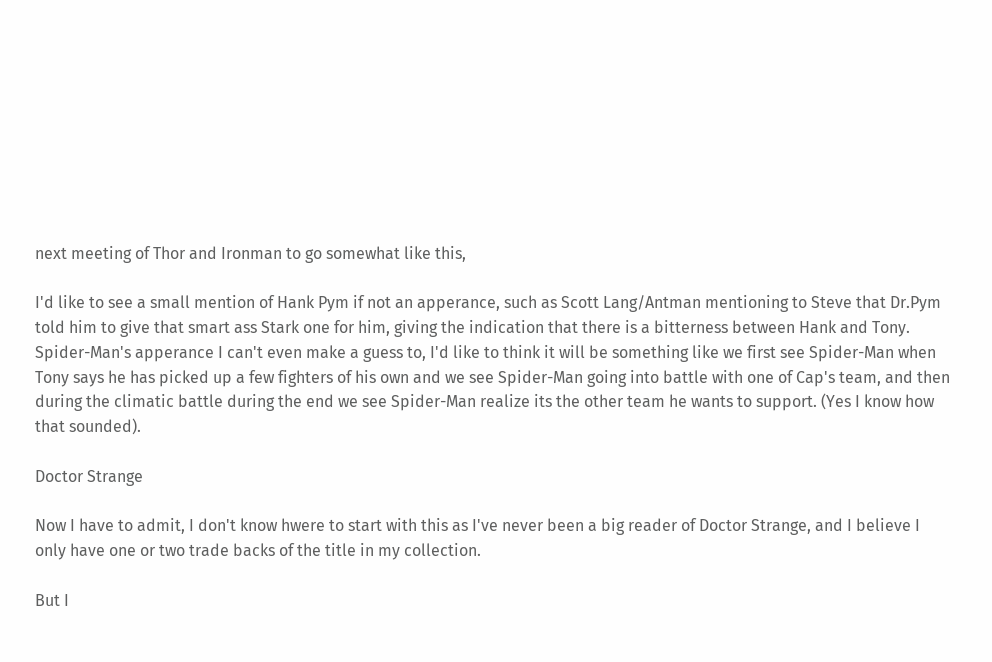next meeting of Thor and Ironman to go somewhat like this,

I'd like to see a small mention of Hank Pym if not an apperance, such as Scott Lang/Antman mentioning to Steve that Dr.Pym told him to give that smart ass Stark one for him, giving the indication that there is a bitterness between Hank and Tony.
Spider-Man's apperance I can't even make a guess to, I'd like to think it will be something like we first see Spider-Man when Tony says he has picked up a few fighters of his own and we see Spider-Man going into battle with one of Cap's team, and then during the climatic battle during the end we see Spider-Man realize its the other team he wants to support. (Yes I know how that sounded).

Doctor Strange

Now I have to admit, I don't know hwere to start with this as I've never been a big reader of Doctor Strange, and I believe I only have one or two trade backs of the title in my collection.

But I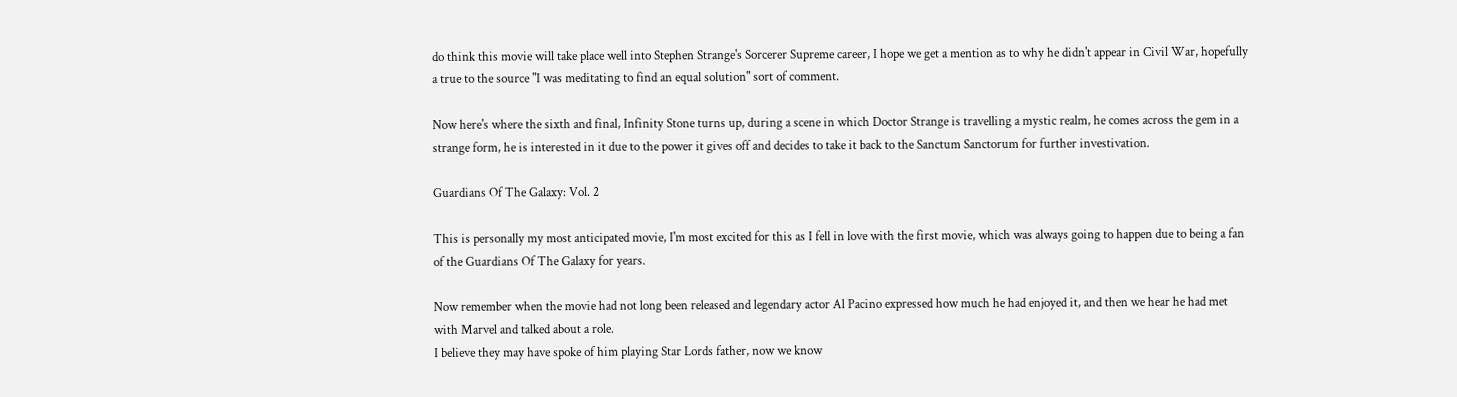do think this movie will take place well into Stephen Strange's Sorcerer Supreme career, I hope we get a mention as to why he didn't appear in Civil War, hopefully a true to the source "I was meditating to find an equal solution" sort of comment.

Now here's where the sixth and final, Infinity Stone turns up, during a scene in which Doctor Strange is travelling a mystic realm, he comes across the gem in a strange form, he is interested in it due to the power it gives off and decides to take it back to the Sanctum Sanctorum for further investivation.

Guardians Of The Galaxy: Vol. 2

This is personally my most anticipated movie, I'm most excited for this as I fell in love with the first movie, which was always going to happen due to being a fan of the Guardians Of The Galaxy for years.

Now remember when the movie had not long been released and legendary actor Al Pacino expressed how much he had enjoyed it, and then we hear he had met with Marvel and talked about a role.
I believe they may have spoke of him playing Star Lords father, now we know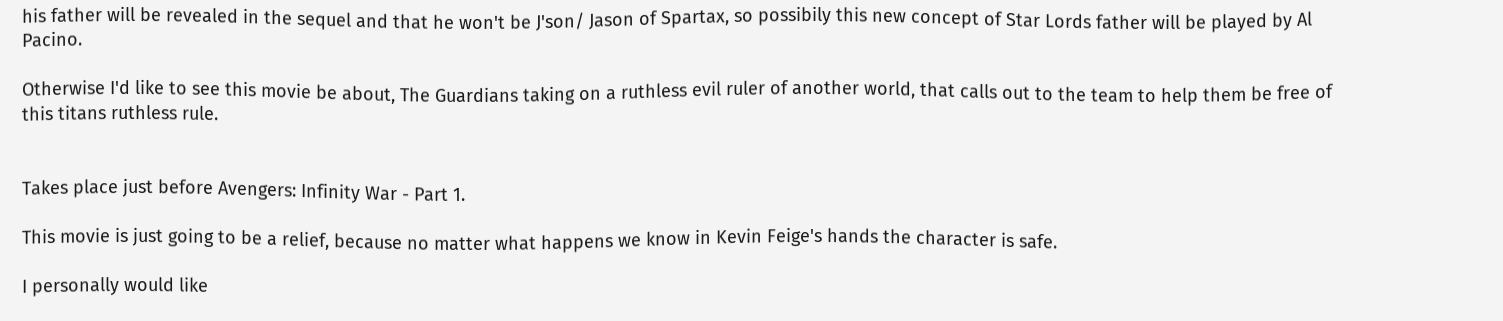his father will be revealed in the sequel and that he won't be J'son/ Jason of Spartax, so possibily this new concept of Star Lords father will be played by Al Pacino.

Otherwise I'd like to see this movie be about, The Guardians taking on a ruthless evil ruler of another world, that calls out to the team to help them be free of this titans ruthless rule.


Takes place just before Avengers: Infinity War - Part 1.

This movie is just going to be a relief, because no matter what happens we know in Kevin Feige's hands the character is safe.

I personally would like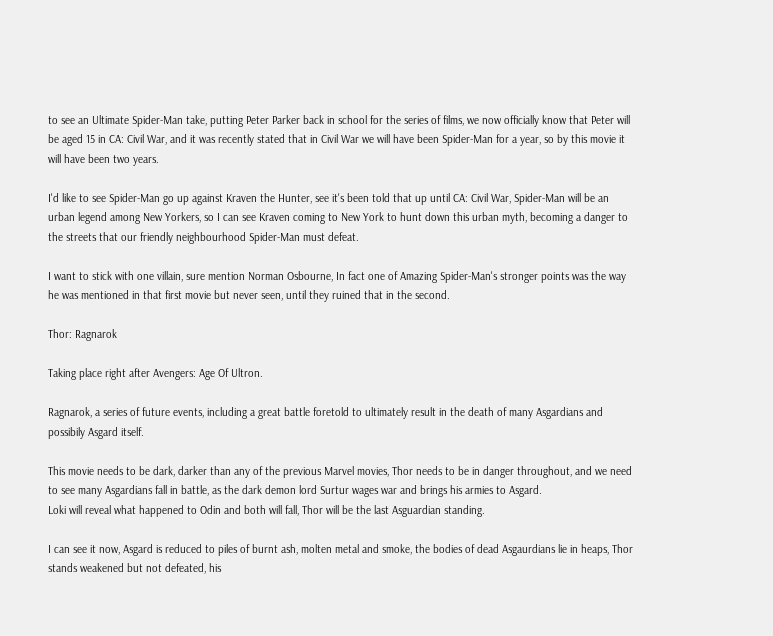to see an Ultimate Spider-Man take, putting Peter Parker back in school for the series of films, we now officially know that Peter will be aged 15 in CA: Civil War, and it was recently stated that in Civil War we will have been Spider-Man for a year, so by this movie it will have been two years.

I'd like to see Spider-Man go up against Kraven the Hunter, see it's been told that up until CA: Civil War, Spider-Man will be an urban legend among New Yorkers, so I can see Kraven coming to New York to hunt down this urban myth, becoming a danger to the streets that our friendly neighbourhood Spider-Man must defeat.

I want to stick with one villain, sure mention Norman Osbourne, In fact one of Amazing Spider-Man's stronger points was the way he was mentioned in that first movie but never seen, until they ruined that in the second.

Thor: Ragnarok

Taking place right after Avengers: Age Of Ultron.

Ragnarok, a series of future events, including a great battle foretold to ultimately result in the death of many Asgardians and possibily Asgard itself.

This movie needs to be dark, darker than any of the previous Marvel movies, Thor needs to be in danger throughout, and we need to see many Asgardians fall in battle, as the dark demon lord Surtur wages war and brings his armies to Asgard.
Loki will reveal what happened to Odin and both will fall, Thor will be the last Asguardian standing.

I can see it now, Asgard is reduced to piles of burnt ash, molten metal and smoke, the bodies of dead Asgaurdians lie in heaps, Thor stands weakened but not defeated, his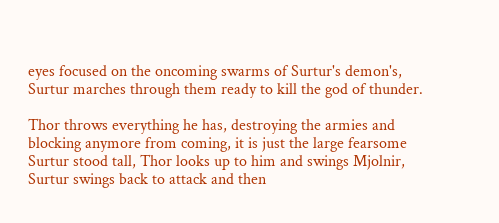eyes focused on the oncoming swarms of Surtur's demon's, Surtur marches through them ready to kill the god of thunder.

Thor throws everything he has, destroying the armies and blocking anymore from coming, it is just the large fearsome Surtur stood tall, Thor looks up to him and swings Mjolnir, Surtur swings back to attack and then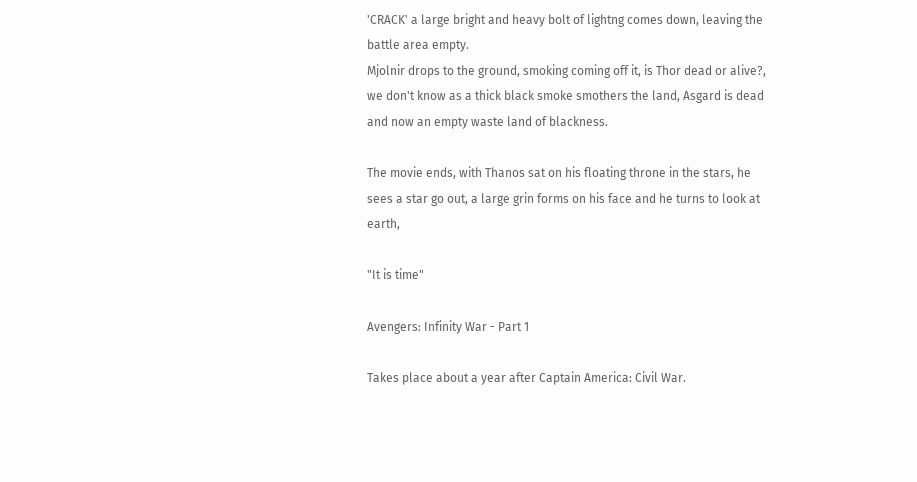'CRACK' a large bright and heavy bolt of lightng comes down, leaving the battle area empty.
Mjolnir drops to the ground, smoking coming off it, is Thor dead or alive?, we don't know as a thick black smoke smothers the land, Asgard is dead and now an empty waste land of blackness.

The movie ends, with Thanos sat on his floating throne in the stars, he sees a star go out, a large grin forms on his face and he turns to look at earth,

"It is time"

Avengers: Infinity War - Part 1

Takes place about a year after Captain America: Civil War.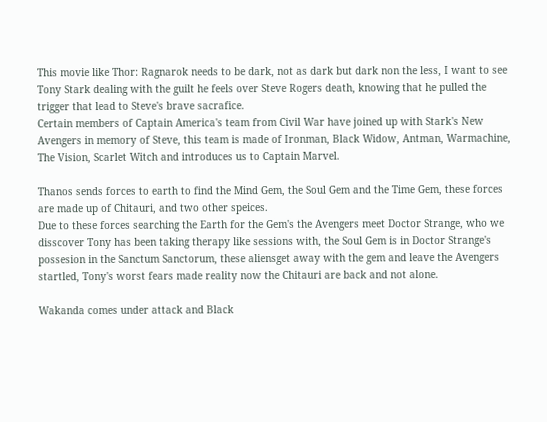This movie like Thor: Ragnarok needs to be dark, not as dark but dark non the less, I want to see Tony Stark dealing with the guilt he feels over Steve Rogers death, knowing that he pulled the trigger that lead to Steve's brave sacrafice.
Certain members of Captain America's team from Civil War have joined up with Stark's New Avengers in memory of Steve, this team is made of Ironman, Black Widow, Antman, Warmachine, The Vision, Scarlet Witch and introduces us to Captain Marvel.

Thanos sends forces to earth to find the Mind Gem, the Soul Gem and the Time Gem, these forces are made up of Chitauri, and two other speices.
Due to these forces searching the Earth for the Gem's the Avengers meet Doctor Strange, who we disscover Tony has been taking therapy like sessions with, the Soul Gem is in Doctor Strange's possesion in the Sanctum Sanctorum, these aliensget away with the gem and leave the Avengers startled, Tony's worst fears made reality now the Chitauri are back and not alone.

Wakanda comes under attack and Black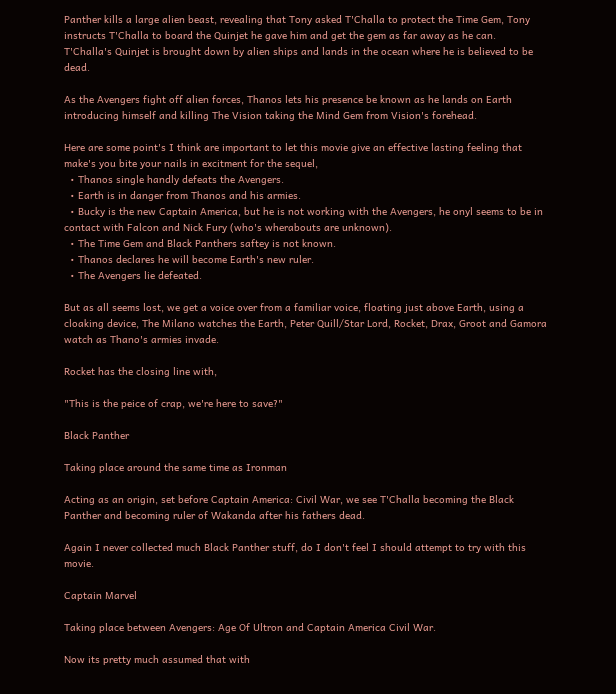Panther kills a large alien beast, revealing that Tony asked T'Challa to protect the Time Gem, Tony instructs T'Challa to board the Quinjet he gave him and get the gem as far away as he can.
T'Challa's Quinjet is brought down by alien ships and lands in the ocean where he is believed to be dead.

As the Avengers fight off alien forces, Thanos lets his presence be known as he lands on Earth introducing himself and killing The Vision taking the Mind Gem from Vision's forehead.

Here are some point's I think are important to let this movie give an effective lasting feeling that make's you bite your nails in excitment for the sequel,
  • Thanos single handly defeats the Avengers.
  • Earth is in danger from Thanos and his armies.
  • Bucky is the new Captain America, but he is not working with the Avengers, he onyl seems to be in contact with Falcon and Nick Fury (who's wherabouts are unknown).
  • The Time Gem and Black Panthers saftey is not known.
  • Thanos declares he will become Earth's new ruler.
  • The Avengers lie defeated.

But as all seems lost, we get a voice over from a familiar voice, floating just above Earth, using a cloaking device, The Milano watches the Earth, Peter Quill/Star Lord, Rocket, Drax, Groot and Gamora watch as Thano's armies invade.

Rocket has the closing line with,

"This is the peice of crap, we're here to save?"

Black Panther

Taking place around the same time as Ironman

Acting as an origin, set before Captain America: Civil War, we see T'Challa becoming the Black Panther and becoming ruler of Wakanda after his fathers dead.

Again I never collected much Black Panther stuff, do I don't feel I should attempt to try with this movie.

Captain Marvel

Taking place between Avengers: Age Of Ultron and Captain America Civil War.

Now its pretty much assumed that with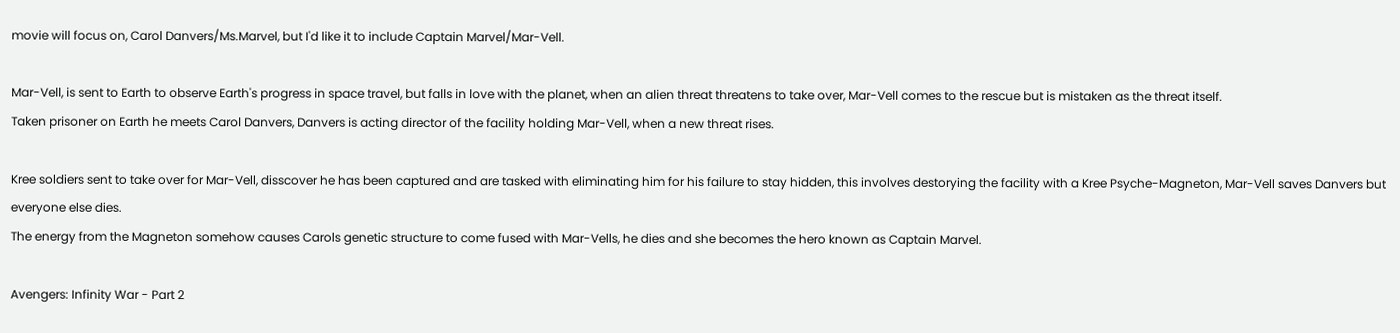movie will focus on, Carol Danvers/Ms.Marvel, but I'd like it to include Captain Marvel/Mar-Vell.

Mar-Vell, is sent to Earth to observe Earth's progress in space travel, but falls in love with the planet, when an alien threat threatens to take over, Mar-Vell comes to the rescue but is mistaken as the threat itself.
Taken prisoner on Earth he meets Carol Danvers, Danvers is acting director of the facility holding Mar-Vell, when a new threat rises.

Kree soldiers sent to take over for Mar-Vell, disscover he has been captured and are tasked with eliminating him for his failure to stay hidden, this involves destorying the facility with a Kree Psyche-Magneton, Mar-Vell saves Danvers but everyone else dies.
The energy from the Magneton somehow causes Carols genetic structure to come fused with Mar-Vells, he dies and she becomes the hero known as Captain Marvel.

Avengers: Infinity War - Part 2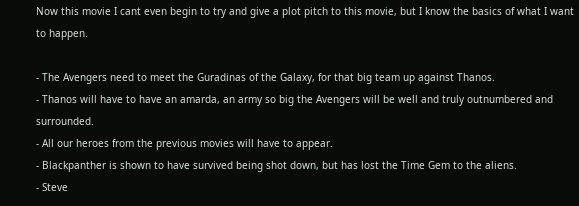Now this movie I cant even begin to try and give a plot pitch to this movie, but I know the basics of what I want to happen.

- The Avengers need to meet the Guradinas of the Galaxy, for that big team up against Thanos.
- Thanos will have to have an amarda, an army so big the Avengers will be well and truly outnumbered and surrounded.
- All our heroes from the previous movies will have to appear.
- Blackpanther is shown to have survived being shot down, but has lost the Time Gem to the aliens.
- Steve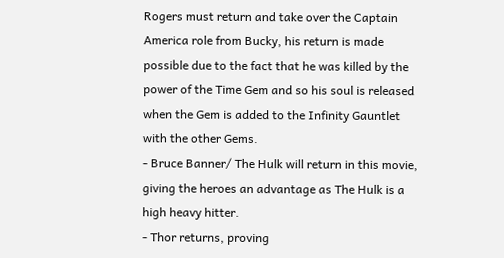Rogers must return and take over the Captain America role from Bucky, his return is made possible due to the fact that he was killed by the power of the Time Gem and so his soul is released when the Gem is added to the Infinity Gauntlet with the other Gems.
- Bruce Banner/ The Hulk will return in this movie, giving the heroes an advantage as The Hulk is a high heavy hitter.
- Thor returns, proving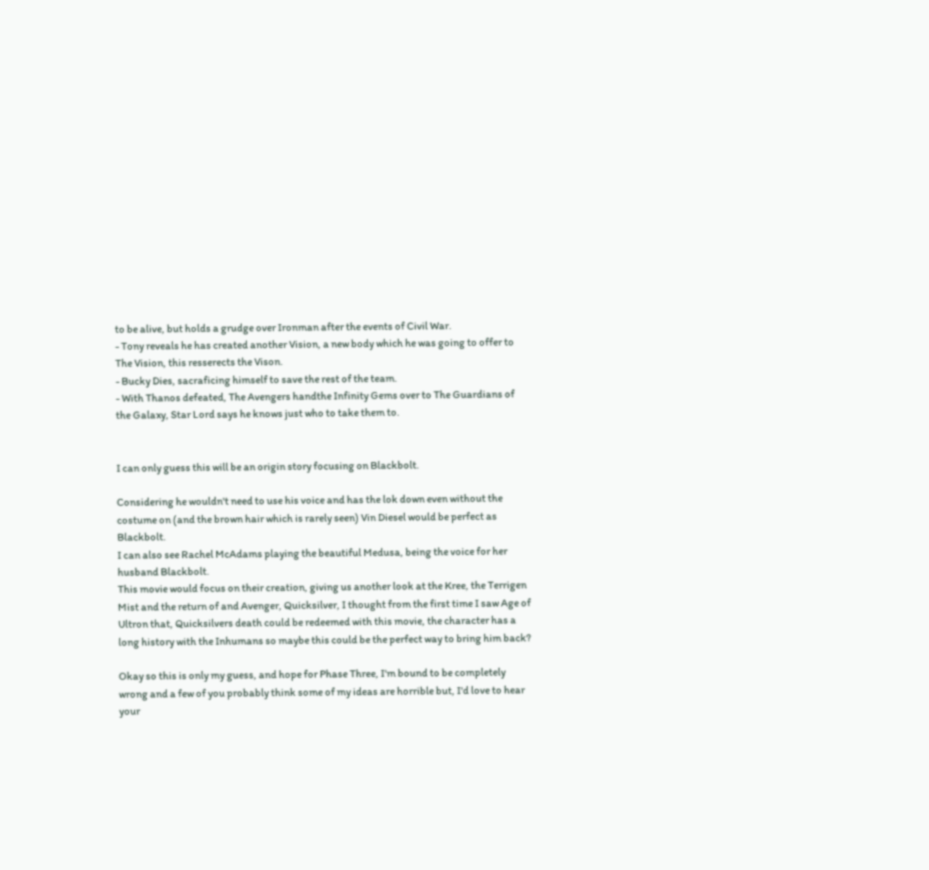to be alive, but holds a grudge over Ironman after the events of Civil War.
- Tony reveals he has created another Vision, a new body which he was going to offer to The Vision, this resserects the Vison.
- Bucky Dies, sacraficing himself to save the rest of the team.
- With Thanos defeated, The Avengers handthe Infinity Gems over to The Guardians of the Galaxy, Star Lord says he knows just who to take them to.


I can only guess this will be an origin story focusing on Blackbolt.

Considering he wouldn't need to use his voice and has the lok down even without the costume on (and the brown hair which is rarely seen) Vin Diesel would be perfect as Blackbolt.
I can also see Rachel McAdams playing the beautiful Medusa, being the voice for her husband Blackbolt.
This movie would focus on their creation, giving us another look at the Kree, the Terrigen Mist and the return of and Avenger, Quicksilver, I thought from the first time I saw Age of Ultron that, Quicksilvers death could be redeemed with this movie, the character has a long history with the Inhumans so maybe this could be the perfect way to bring him back?

Okay so this is only my guess, and hope for Phase Three, I'm bound to be completely wrong and a few of you probably think some of my ideas are horrible but, I'd love to hear your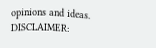opinions and ideas.
DISCLAIMER: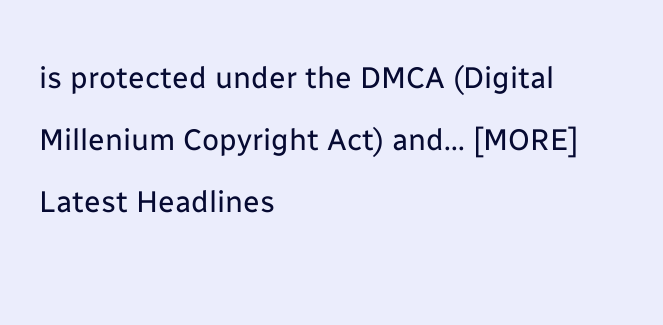is protected under the DMCA (Digital Millenium Copyright Act) and... [MORE]
Latest Headlines